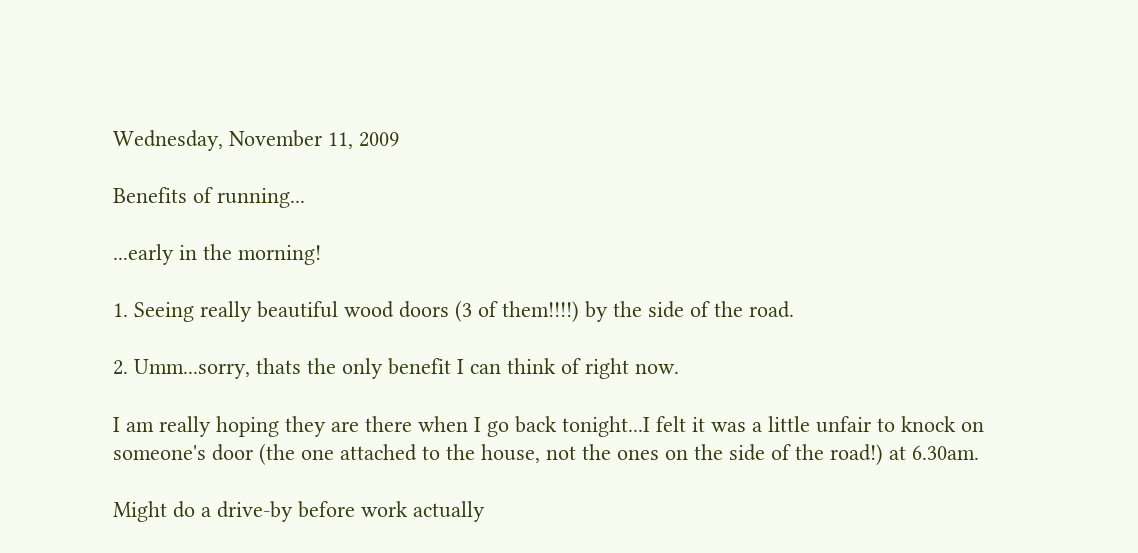Wednesday, November 11, 2009

Benefits of running...

...early in the morning!

1. Seeing really beautiful wood doors (3 of them!!!!) by the side of the road.

2. Umm...sorry, thats the only benefit I can think of right now.

I am really hoping they are there when I go back tonight...I felt it was a little unfair to knock on someone's door (the one attached to the house, not the ones on the side of the road!) at 6.30am.

Might do a drive-by before work actually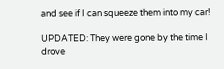and see if I can squeeze them into my car!

UPDATED: They were gone by the time I drove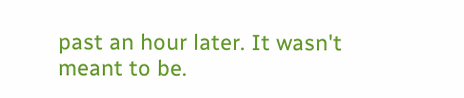past an hour later. It wasn't meant to be.